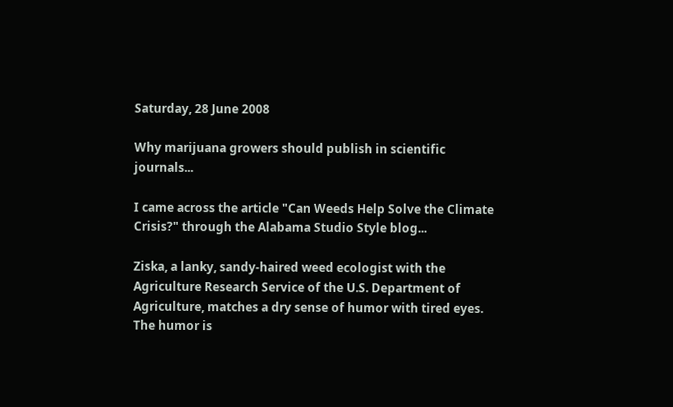Saturday, 28 June 2008

Why marijuana growers should publish in scientific journals...

I came across the article "Can Weeds Help Solve the Climate Crisis?" through the Alabama Studio Style blog...

Ziska, a lanky, sandy-haired weed ecologist with the Agriculture Research Service of the U.S. Department of Agriculture, matches a dry sense of humor with tired eyes. The humor is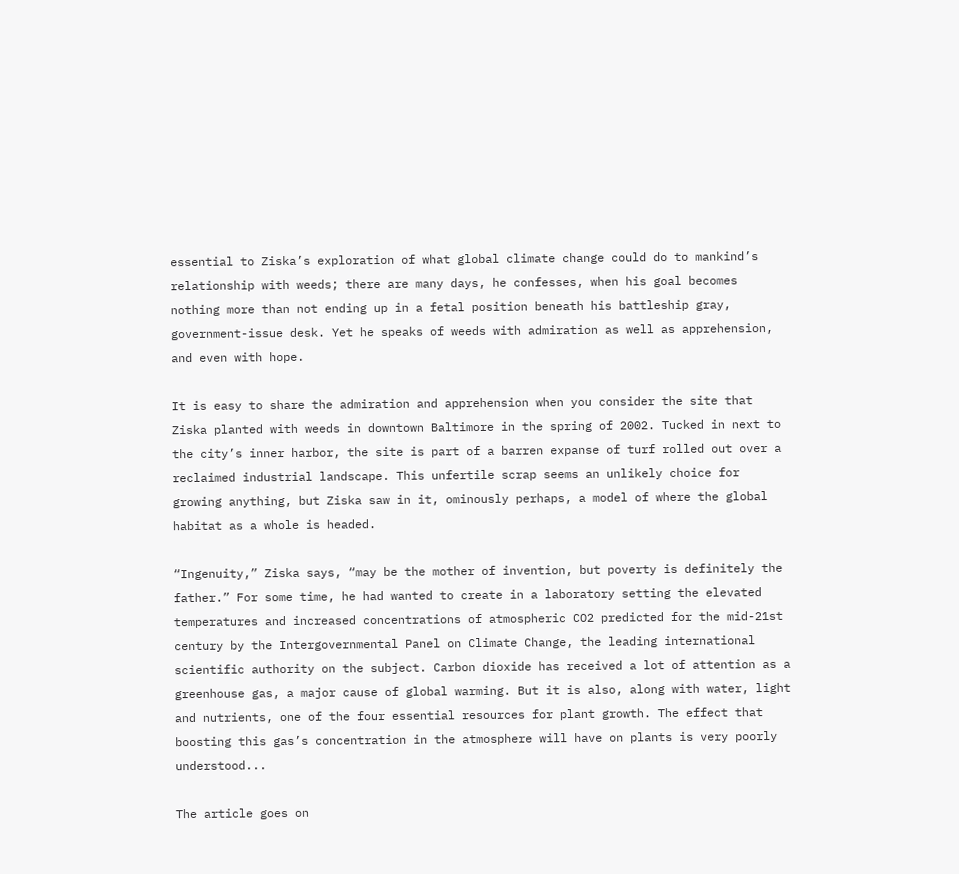essential to Ziska’s exploration of what global climate change could do to mankind’s relationship with weeds; there are many days, he confesses, when his goal becomes nothing more than not ending up in a fetal position beneath his battleship gray, government-issue desk. Yet he speaks of weeds with admiration as well as apprehension, and even with hope.

It is easy to share the admiration and apprehension when you consider the site that Ziska planted with weeds in downtown Baltimore in the spring of 2002. Tucked in next to the city’s inner harbor, the site is part of a barren expanse of turf rolled out over a reclaimed industrial landscape. This unfertile scrap seems an unlikely choice for growing anything, but Ziska saw in it, ominously perhaps, a model of where the global habitat as a whole is headed.

“Ingenuity,” Ziska says, “may be the mother of invention, but poverty is definitely the father.” For some time, he had wanted to create in a laboratory setting the elevated temperatures and increased concentrations of atmospheric CO2 predicted for the mid-21st century by the Intergovernmental Panel on Climate Change, the leading international scientific authority on the subject. Carbon dioxide has received a lot of attention as a greenhouse gas, a major cause of global warming. But it is also, along with water, light and nutrients, one of the four essential resources for plant growth. The effect that boosting this gas’s concentration in the atmosphere will have on plants is very poorly understood...

The article goes on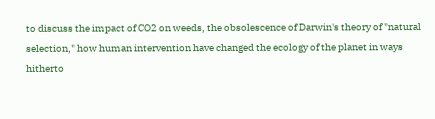to discuss the impact of CO2 on weeds, the obsolescence of Darwin's theory of "natural selection," how human intervention have changed the ecology of the planet in ways hitherto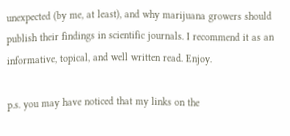unexpected (by me, at least), and why marijuana growers should publish their findings in scientific journals. I recommend it as an informative, topical, and well written read. Enjoy.

p.s. you may have noticed that my links on the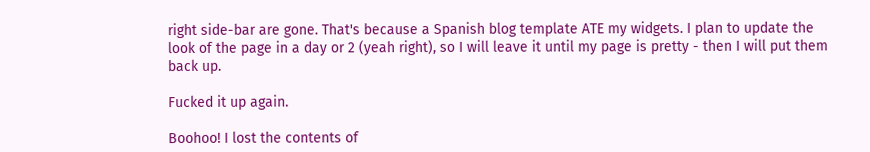right side-bar are gone. That's because a Spanish blog template ATE my widgets. I plan to update the look of the page in a day or 2 (yeah right), so I will leave it until my page is pretty - then I will put them back up.

Fucked it up again.

Boohoo! I lost the contents of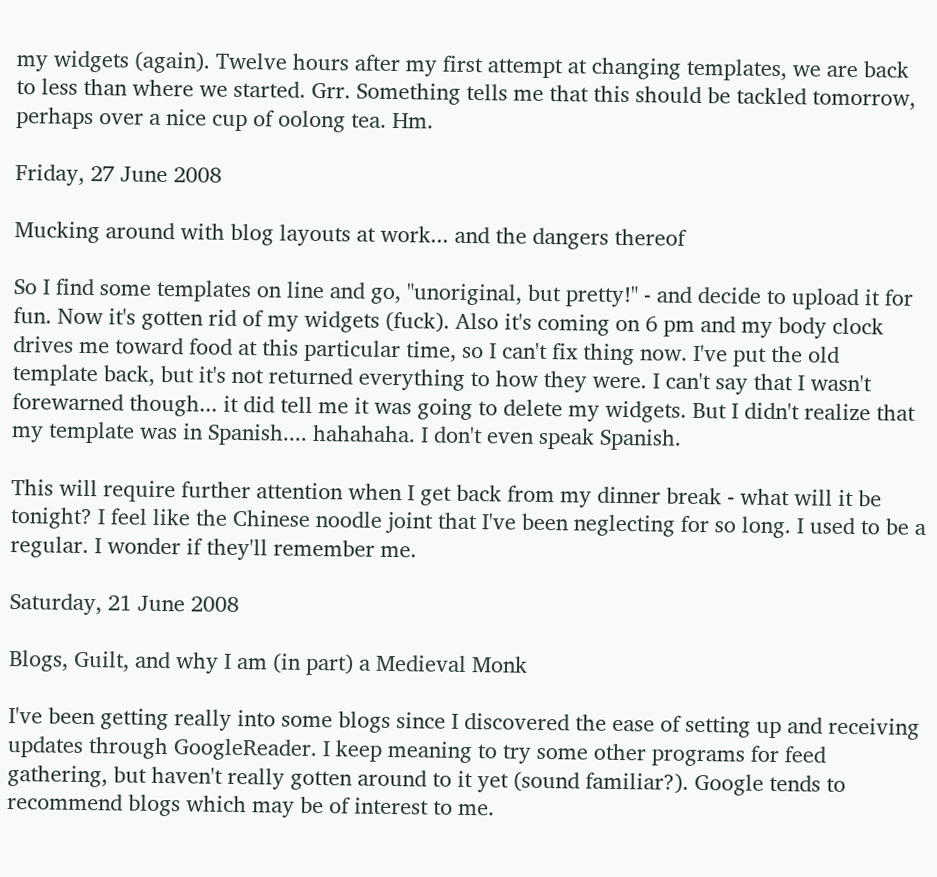my widgets (again). Twelve hours after my first attempt at changing templates, we are back to less than where we started. Grr. Something tells me that this should be tackled tomorrow, perhaps over a nice cup of oolong tea. Hm.

Friday, 27 June 2008

Mucking around with blog layouts at work... and the dangers thereof

So I find some templates on line and go, "unoriginal, but pretty!" - and decide to upload it for fun. Now it's gotten rid of my widgets (fuck). Also it's coming on 6 pm and my body clock drives me toward food at this particular time, so I can't fix thing now. I've put the old template back, but it's not returned everything to how they were. I can't say that I wasn't forewarned though... it did tell me it was going to delete my widgets. But I didn't realize that my template was in Spanish.... hahahaha. I don't even speak Spanish.

This will require further attention when I get back from my dinner break - what will it be tonight? I feel like the Chinese noodle joint that I've been neglecting for so long. I used to be a regular. I wonder if they'll remember me.

Saturday, 21 June 2008

Blogs, Guilt, and why I am (in part) a Medieval Monk

I've been getting really into some blogs since I discovered the ease of setting up and receiving updates through GoogleReader. I keep meaning to try some other programs for feed gathering, but haven't really gotten around to it yet (sound familiar?). Google tends to recommend blogs which may be of interest to me.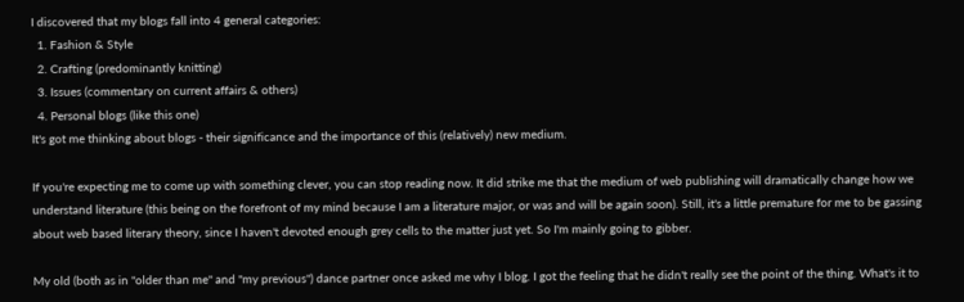I discovered that my blogs fall into 4 general categories:
  1. Fashion & Style
  2. Crafting (predominantly knitting)
  3. Issues (commentary on current affairs & others)
  4. Personal blogs (like this one)
It's got me thinking about blogs - their significance and the importance of this (relatively) new medium.

If you're expecting me to come up with something clever, you can stop reading now. It did strike me that the medium of web publishing will dramatically change how we understand literature (this being on the forefront of my mind because I am a literature major, or was and will be again soon). Still, it's a little premature for me to be gassing about web based literary theory, since I haven't devoted enough grey cells to the matter just yet. So I'm mainly going to gibber.

My old (both as in "older than me" and "my previous") dance partner once asked me why I blog. I got the feeling that he didn't really see the point of the thing. What's it to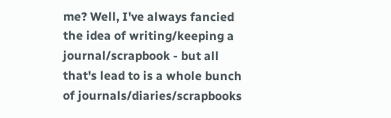me? Well, I've always fancied the idea of writing/keeping a journal/scrapbook - but all that's lead to is a whole bunch of journals/diaries/scrapbooks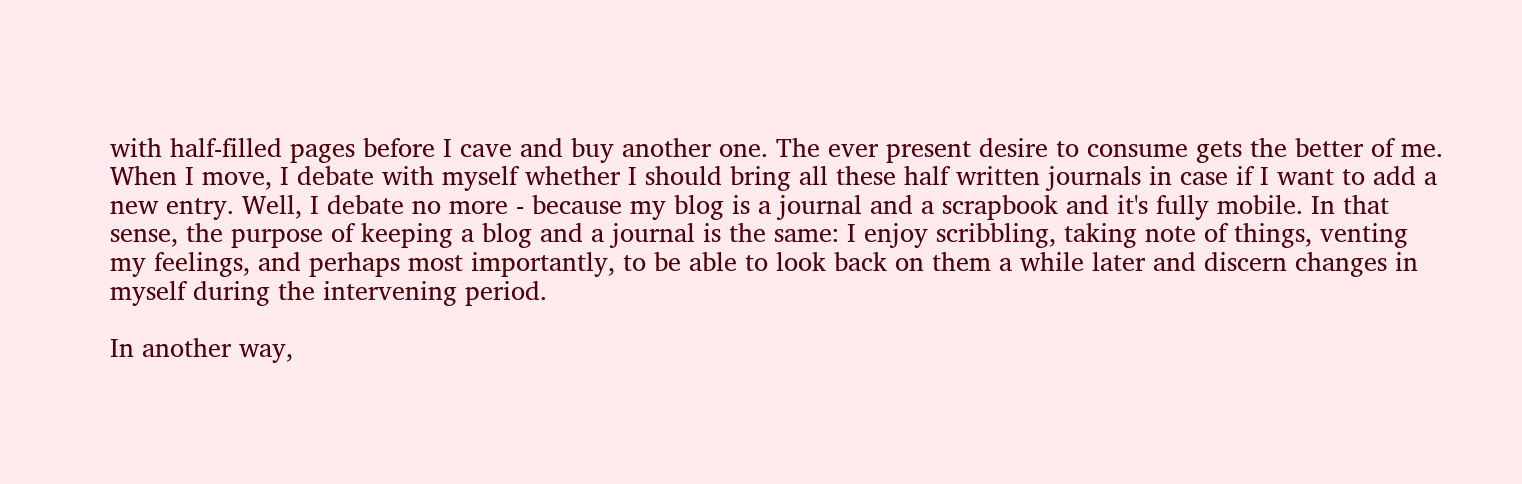with half-filled pages before I cave and buy another one. The ever present desire to consume gets the better of me. When I move, I debate with myself whether I should bring all these half written journals in case if I want to add a new entry. Well, I debate no more - because my blog is a journal and a scrapbook and it's fully mobile. In that sense, the purpose of keeping a blog and a journal is the same: I enjoy scribbling, taking note of things, venting my feelings, and perhaps most importantly, to be able to look back on them a while later and discern changes in myself during the intervening period.

In another way,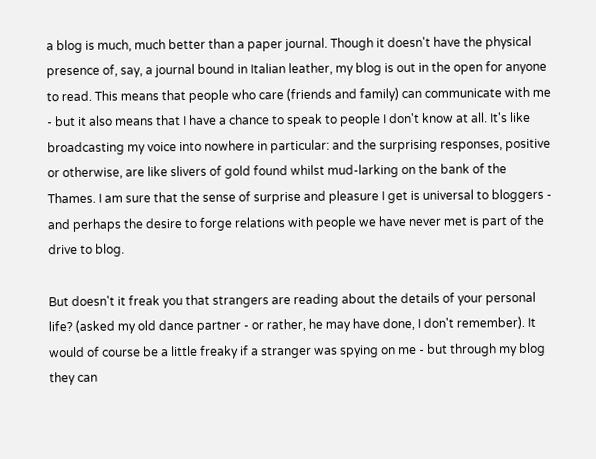a blog is much, much better than a paper journal. Though it doesn't have the physical presence of, say, a journal bound in Italian leather, my blog is out in the open for anyone to read. This means that people who care (friends and family) can communicate with me - but it also means that I have a chance to speak to people I don't know at all. It's like broadcasting my voice into nowhere in particular: and the surprising responses, positive or otherwise, are like slivers of gold found whilst mud-larking on the bank of the Thames. I am sure that the sense of surprise and pleasure I get is universal to bloggers - and perhaps the desire to forge relations with people we have never met is part of the drive to blog.

But doesn't it freak you that strangers are reading about the details of your personal life? (asked my old dance partner - or rather, he may have done, I don't remember). It would of course be a little freaky if a stranger was spying on me - but through my blog they can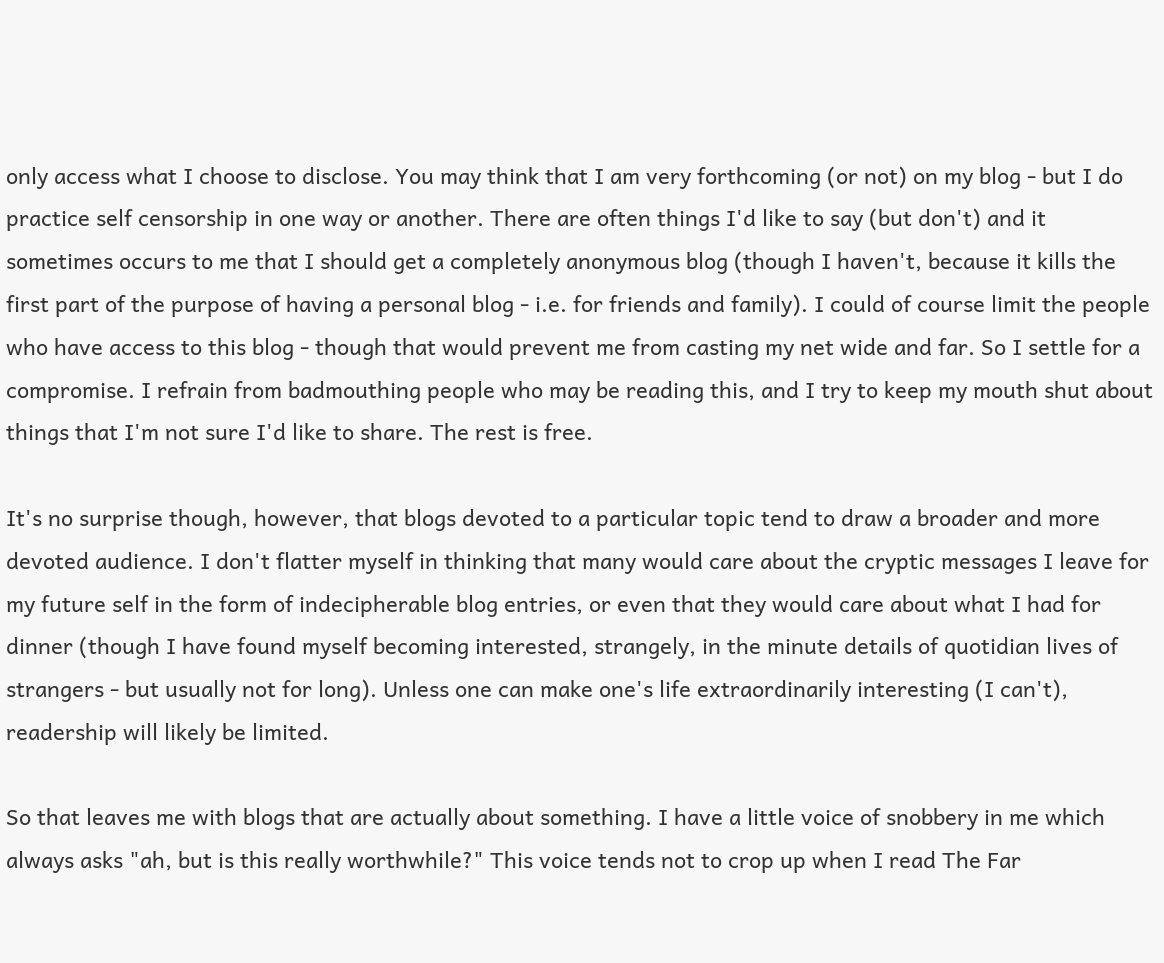only access what I choose to disclose. You may think that I am very forthcoming (or not) on my blog - but I do practice self censorship in one way or another. There are often things I'd like to say (but don't) and it sometimes occurs to me that I should get a completely anonymous blog (though I haven't, because it kills the first part of the purpose of having a personal blog - i.e. for friends and family). I could of course limit the people who have access to this blog - though that would prevent me from casting my net wide and far. So I settle for a compromise. I refrain from badmouthing people who may be reading this, and I try to keep my mouth shut about things that I'm not sure I'd like to share. The rest is free.

It's no surprise though, however, that blogs devoted to a particular topic tend to draw a broader and more devoted audience. I don't flatter myself in thinking that many would care about the cryptic messages I leave for my future self in the form of indecipherable blog entries, or even that they would care about what I had for dinner (though I have found myself becoming interested, strangely, in the minute details of quotidian lives of strangers - but usually not for long). Unless one can make one's life extraordinarily interesting (I can't), readership will likely be limited.

So that leaves me with blogs that are actually about something. I have a little voice of snobbery in me which always asks "ah, but is this really worthwhile?" This voice tends not to crop up when I read The Far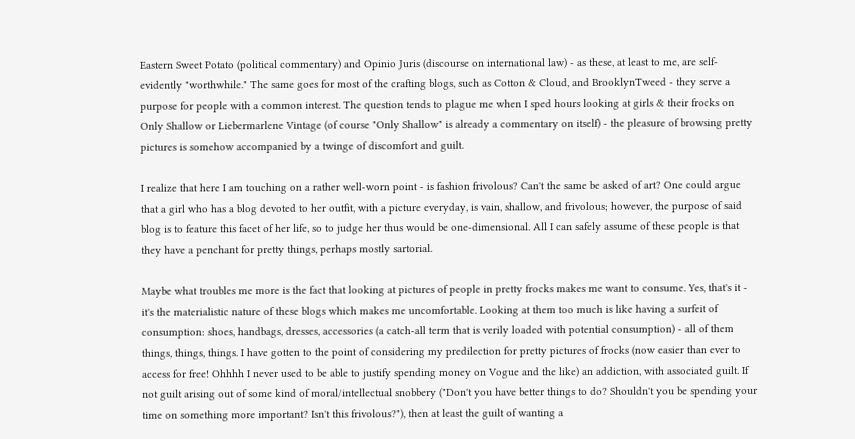Eastern Sweet Potato (political commentary) and Opinio Juris (discourse on international law) - as these, at least to me, are self-evidently "worthwhile." The same goes for most of the crafting blogs, such as Cotton & Cloud, and BrooklynTweed - they serve a purpose for people with a common interest. The question tends to plague me when I sped hours looking at girls & their frocks on Only Shallow or Liebermarlene Vintage (of course "Only Shallow" is already a commentary on itself) - the pleasure of browsing pretty pictures is somehow accompanied by a twinge of discomfort and guilt.

I realize that here I am touching on a rather well-worn point - is fashion frivolous? Can't the same be asked of art? One could argue that a girl who has a blog devoted to her outfit, with a picture everyday, is vain, shallow, and frivolous; however, the purpose of said blog is to feature this facet of her life, so to judge her thus would be one-dimensional. All I can safely assume of these people is that they have a penchant for pretty things, perhaps mostly sartorial.

Maybe what troubles me more is the fact that looking at pictures of people in pretty frocks makes me want to consume. Yes, that's it - it's the materialistic nature of these blogs which makes me uncomfortable. Looking at them too much is like having a surfeit of consumption: shoes, handbags, dresses, accessories (a catch-all term that is verily loaded with potential consumption) - all of them things, things, things. I have gotten to the point of considering my predilection for pretty pictures of frocks (now easier than ever to access for free! Ohhhh I never used to be able to justify spending money on Vogue and the like) an addiction, with associated guilt. If not guilt arising out of some kind of moral/intellectual snobbery ("Don't you have better things to do? Shouldn't you be spending your time on something more important? Isn't this frivolous?"), then at least the guilt of wanting a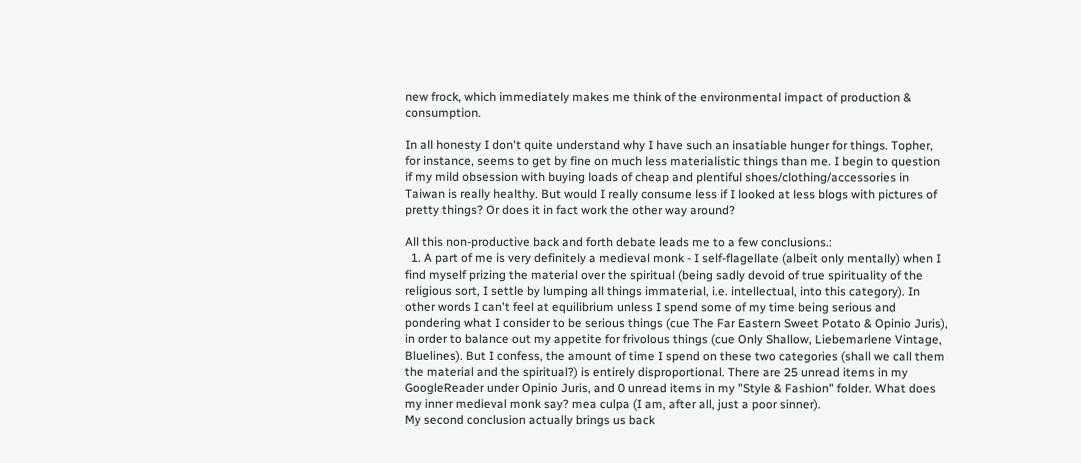new frock, which immediately makes me think of the environmental impact of production & consumption.

In all honesty I don't quite understand why I have such an insatiable hunger for things. Topher, for instance, seems to get by fine on much less materialistic things than me. I begin to question if my mild obsession with buying loads of cheap and plentiful shoes/clothing/accessories in Taiwan is really healthy. But would I really consume less if I looked at less blogs with pictures of pretty things? Or does it in fact work the other way around?

All this non-productive back and forth debate leads me to a few conclusions.:
  1. A part of me is very definitely a medieval monk - I self-flagellate (albeit only mentally) when I find myself prizing the material over the spiritual (being sadly devoid of true spirituality of the religious sort, I settle by lumping all things immaterial, i.e. intellectual, into this category). In other words I can't feel at equilibrium unless I spend some of my time being serious and pondering what I consider to be serious things (cue The Far Eastern Sweet Potato & Opinio Juris), in order to balance out my appetite for frivolous things (cue Only Shallow, Liebemarlene Vintage, Bluelines). But I confess, the amount of time I spend on these two categories (shall we call them the material and the spiritual?) is entirely disproportional. There are 25 unread items in my GoogleReader under Opinio Juris, and 0 unread items in my "Style & Fashion" folder. What does my inner medieval monk say? mea culpa (I am, after all, just a poor sinner).
My second conclusion actually brings us back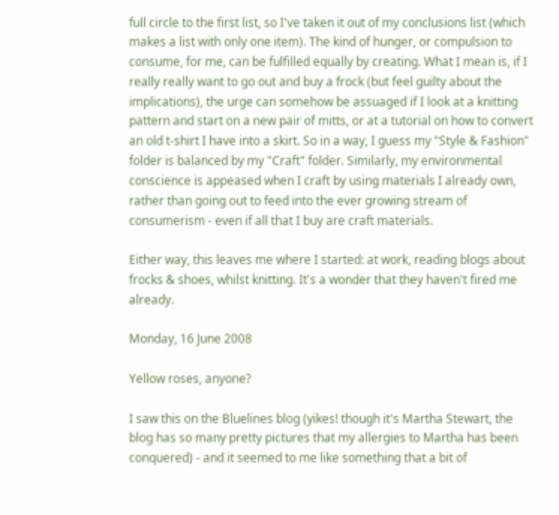full circle to the first list, so I've taken it out of my conclusions list (which makes a list with only one item). The kind of hunger, or compulsion to consume, for me, can be fulfilled equally by creating. What I mean is, if I really really want to go out and buy a frock (but feel guilty about the implications), the urge can somehow be assuaged if I look at a knitting pattern and start on a new pair of mitts, or at a tutorial on how to convert an old t-shirt I have into a skirt. So in a way, I guess my "Style & Fashion" folder is balanced by my "Craft" folder. Similarly, my environmental conscience is appeased when I craft by using materials I already own, rather than going out to feed into the ever growing stream of consumerism - even if all that I buy are craft materials.

Either way, this leaves me where I started: at work, reading blogs about frocks & shoes, whilst knitting. It's a wonder that they haven't fired me already.

Monday, 16 June 2008

Yellow roses, anyone?

I saw this on the Bluelines blog (yikes! though it's Martha Stewart, the blog has so many pretty pictures that my allergies to Martha has been conquered) - and it seemed to me like something that a bit of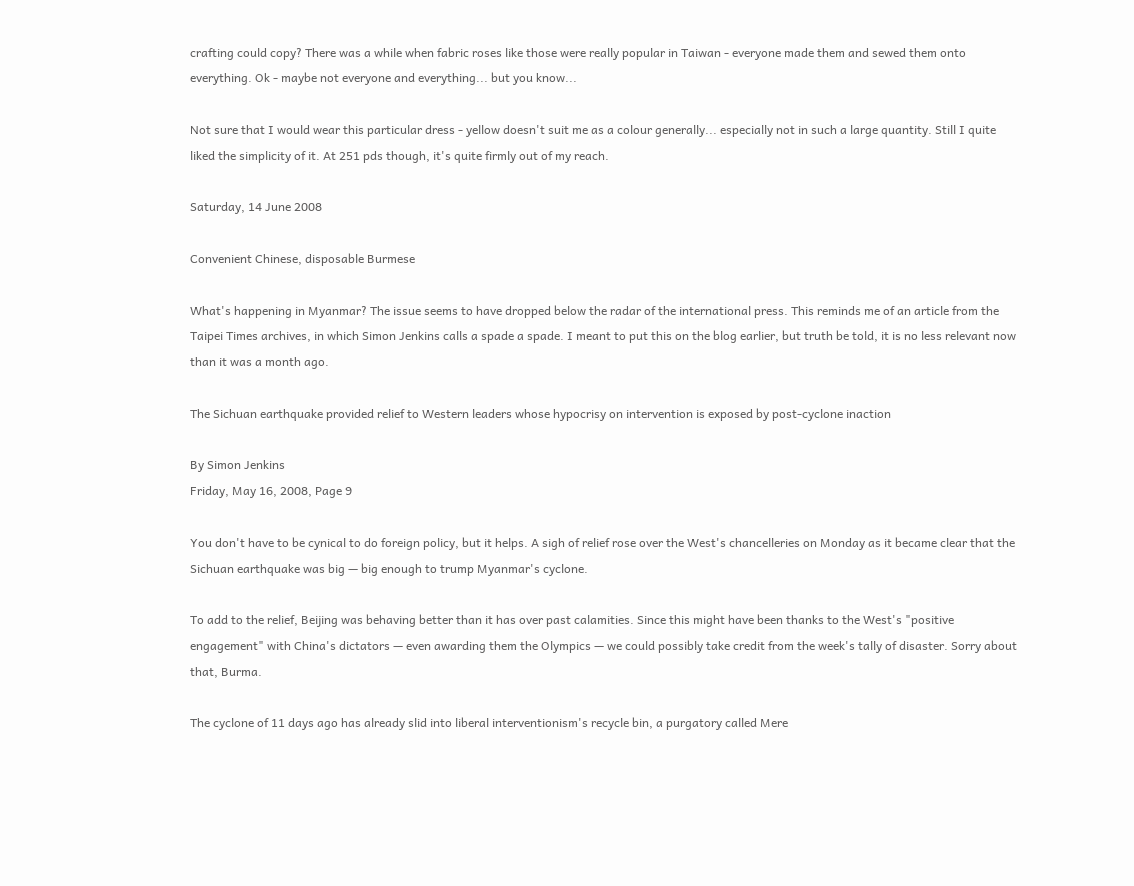crafting could copy? There was a while when fabric roses like those were really popular in Taiwan - everyone made them and sewed them onto everything. Ok - maybe not everyone and everything... but you know...

Not sure that I would wear this particular dress - yellow doesn't suit me as a colour generally... especially not in such a large quantity. Still I quite liked the simplicity of it. At 251 pds though, it's quite firmly out of my reach.

Saturday, 14 June 2008

Convenient Chinese, disposable Burmese

What's happening in Myanmar? The issue seems to have dropped below the radar of the international press. This reminds me of an article from the Taipei Times archives, in which Simon Jenkins calls a spade a spade. I meant to put this on the blog earlier, but truth be told, it is no less relevant now than it was a month ago.

The Sichuan earthquake provided relief to Western leaders whose hypocrisy on intervention is exposed by post-cyclone inaction

By Simon Jenkins
Friday, May 16, 2008, Page 9

You don't have to be cynical to do foreign policy, but it helps. A sigh of relief rose over the West's chancelleries on Monday as it became clear that the Sichuan earthquake was big — big enough to trump Myanmar's cyclone.

To add to the relief, Beijing was behaving better than it has over past calamities. Since this might have been thanks to the West's "positive engagement" with China's dictators — even awarding them the Olympics — we could possibly take credit from the week's tally of disaster. Sorry about that, Burma.

The cyclone of 11 days ago has already slid into liberal interventionism's recycle bin, a purgatory called Mere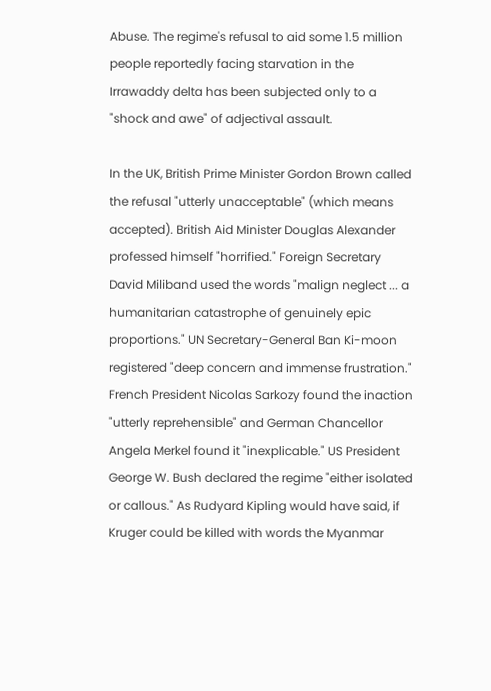Abuse. The regime's refusal to aid some 1.5 million people reportedly facing starvation in the Irrawaddy delta has been subjected only to a "shock and awe" of adjectival assault.

In the UK, British Prime Minister Gordon Brown called the refusal "utterly unacceptable" (which means accepted). British Aid Minister Douglas Alexander professed himself "horrified." Foreign Secretary David Miliband used the words "malign neglect ... a humanitarian catastrophe of genuinely epic proportions." UN Secretary-General Ban Ki-moon registered "deep concern and immense frustration." French President Nicolas Sarkozy found the inaction "utterly reprehensible" and German Chancellor Angela Merkel found it "inexplicable." US President George W. Bush declared the regime "either isolated or callous." As Rudyard Kipling would have said, if Kruger could be killed with words the Myanmar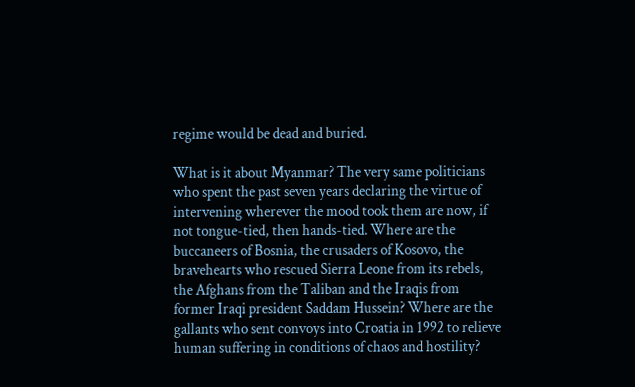regime would be dead and buried.

What is it about Myanmar? The very same politicians who spent the past seven years declaring the virtue of intervening wherever the mood took them are now, if not tongue-tied, then hands-tied. Where are the buccaneers of Bosnia, the crusaders of Kosovo, the bravehearts who rescued Sierra Leone from its rebels, the Afghans from the Taliban and the Iraqis from former Iraqi president Saddam Hussein? Where are the gallants who sent convoys into Croatia in 1992 to relieve human suffering in conditions of chaos and hostility?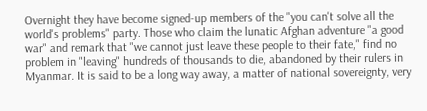Overnight they have become signed-up members of the "you can't solve all the world's problems" party. Those who claim the lunatic Afghan adventure "a good war" and remark that "we cannot just leave these people to their fate," find no problem in "leaving" hundreds of thousands to die, abandoned by their rulers in Myanmar. It is said to be a long way away, a matter of national sovereignty, very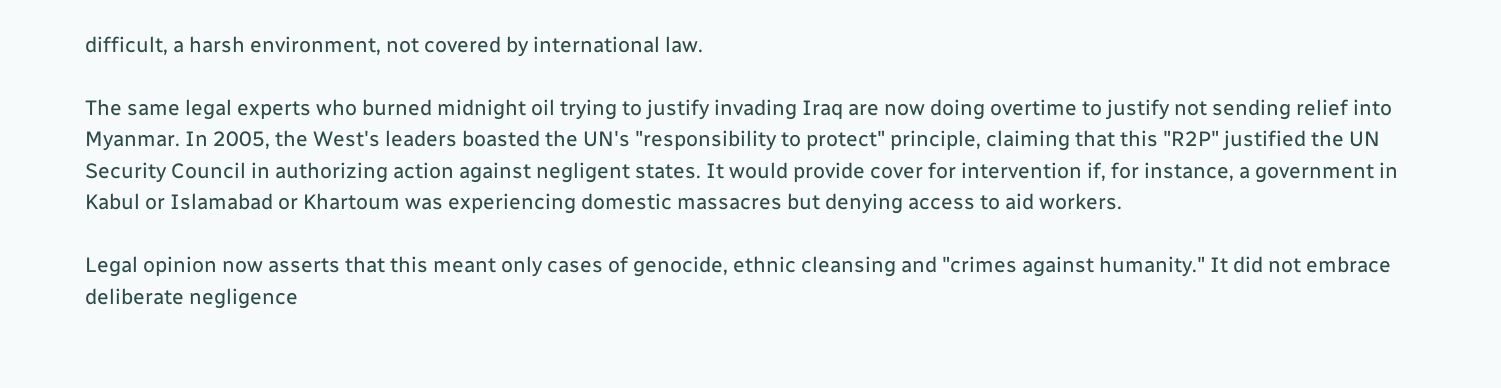difficult, a harsh environment, not covered by international law.

The same legal experts who burned midnight oil trying to justify invading Iraq are now doing overtime to justify not sending relief into Myanmar. In 2005, the West's leaders boasted the UN's "responsibility to protect" principle, claiming that this "R2P" justified the UN Security Council in authorizing action against negligent states. It would provide cover for intervention if, for instance, a government in Kabul or Islamabad or Khartoum was experiencing domestic massacres but denying access to aid workers.

Legal opinion now asserts that this meant only cases of genocide, ethnic cleansing and "crimes against humanity." It did not embrace deliberate negligence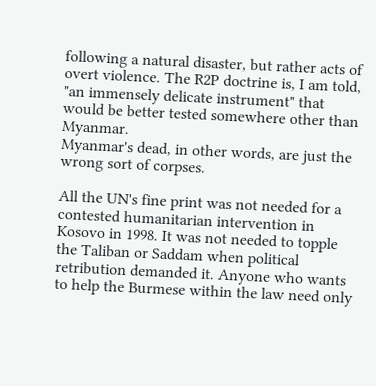following a natural disaster, but rather acts of overt violence. The R2P doctrine is, I am told, "an immensely delicate instrument" that would be better tested somewhere other than Myanmar.
Myanmar's dead, in other words, are just the wrong sort of corpses.

All the UN's fine print was not needed for a contested humanitarian intervention in Kosovo in 1998. It was not needed to topple the Taliban or Saddam when political retribution demanded it. Anyone who wants to help the Burmese within the law need only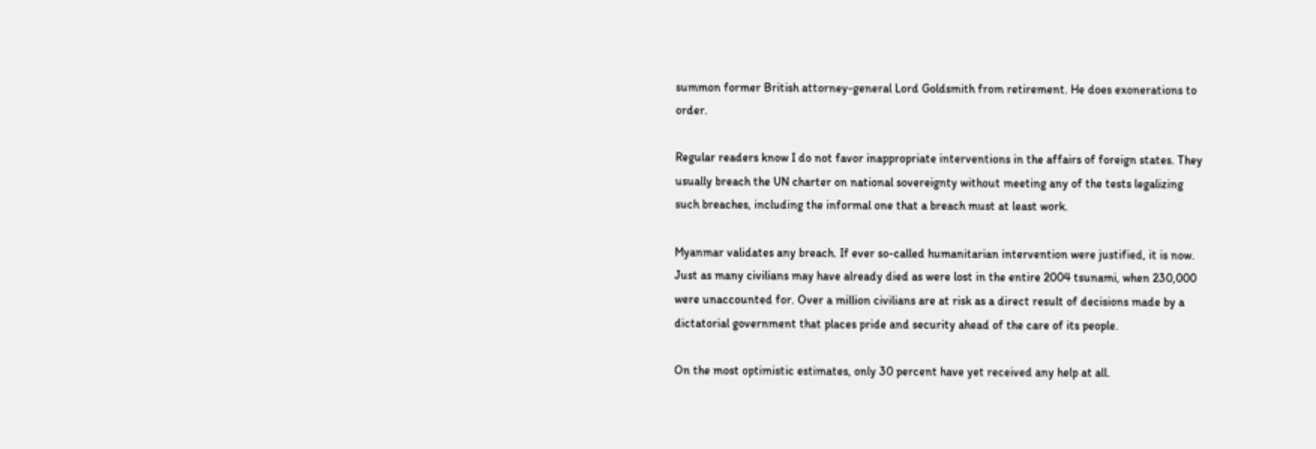summon former British attorney-general Lord Goldsmith from retirement. He does exonerations to order.

Regular readers know I do not favor inappropriate interventions in the affairs of foreign states. They usually breach the UN charter on national sovereignty without meeting any of the tests legalizing such breaches, including the informal one that a breach must at least work.

Myanmar validates any breach. If ever so-called humanitarian intervention were justified, it is now. Just as many civilians may have already died as were lost in the entire 2004 tsunami, when 230,000 were unaccounted for. Over a million civilians are at risk as a direct result of decisions made by a dictatorial government that places pride and security ahead of the care of its people.

On the most optimistic estimates, only 30 percent have yet received any help at all.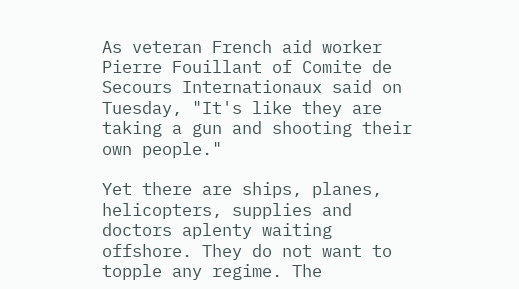As veteran French aid worker Pierre Fouillant of Comite de Secours Internationaux said on Tuesday, "It's like they are taking a gun and shooting their own people."

Yet there are ships, planes, helicopters, supplies and doctors aplenty waiting offshore. They do not want to topple any regime. The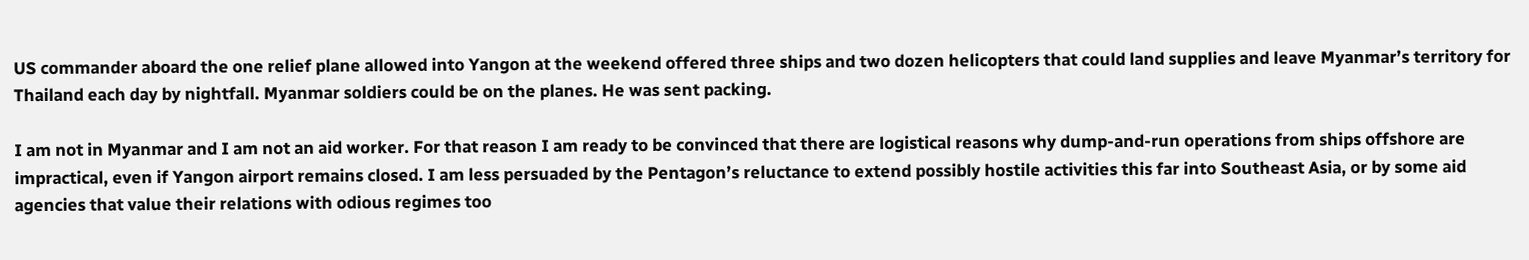US commander aboard the one relief plane allowed into Yangon at the weekend offered three ships and two dozen helicopters that could land supplies and leave Myanmar’s territory for Thailand each day by nightfall. Myanmar soldiers could be on the planes. He was sent packing.

I am not in Myanmar and I am not an aid worker. For that reason I am ready to be convinced that there are logistical reasons why dump-and-run operations from ships offshore are impractical, even if Yangon airport remains closed. I am less persuaded by the Pentagon’s reluctance to extend possibly hostile activities this far into Southeast Asia, or by some aid agencies that value their relations with odious regimes too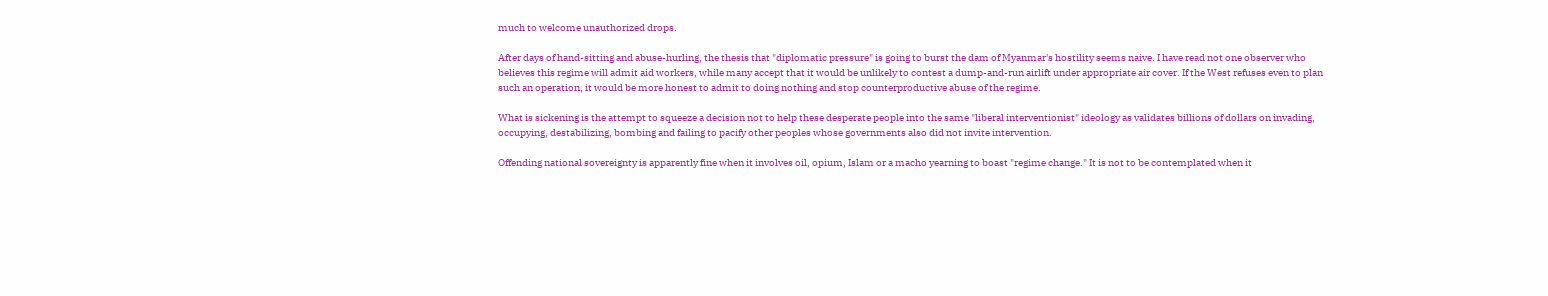much to welcome unauthorized drops.

After days of hand-sitting and abuse-hurling, the thesis that "diplomatic pressure" is going to burst the dam of Myanmar's hostility seems naive. I have read not one observer who believes this regime will admit aid workers, while many accept that it would be unlikely to contest a dump-and-run airlift under appropriate air cover. If the West refuses even to plan such an operation, it would be more honest to admit to doing nothing and stop counterproductive abuse of the regime.

What is sickening is the attempt to squeeze a decision not to help these desperate people into the same "liberal interventionist" ideology as validates billions of dollars on invading, occupying, destabilizing, bombing and failing to pacify other peoples whose governments also did not invite intervention.

Offending national sovereignty is apparently fine when it involves oil, opium, Islam or a macho yearning to boast "regime change." It is not to be contemplated when it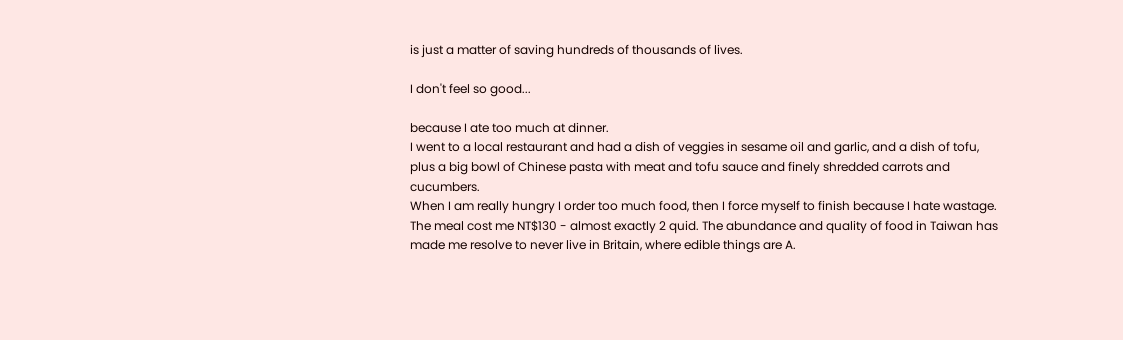is just a matter of saving hundreds of thousands of lives.

I don't feel so good...

because I ate too much at dinner.
I went to a local restaurant and had a dish of veggies in sesame oil and garlic, and a dish of tofu, plus a big bowl of Chinese pasta with meat and tofu sauce and finely shredded carrots and cucumbers.
When I am really hungry I order too much food, then I force myself to finish because I hate wastage. The meal cost me NT$130 - almost exactly 2 quid. The abundance and quality of food in Taiwan has made me resolve to never live in Britain, where edible things are A.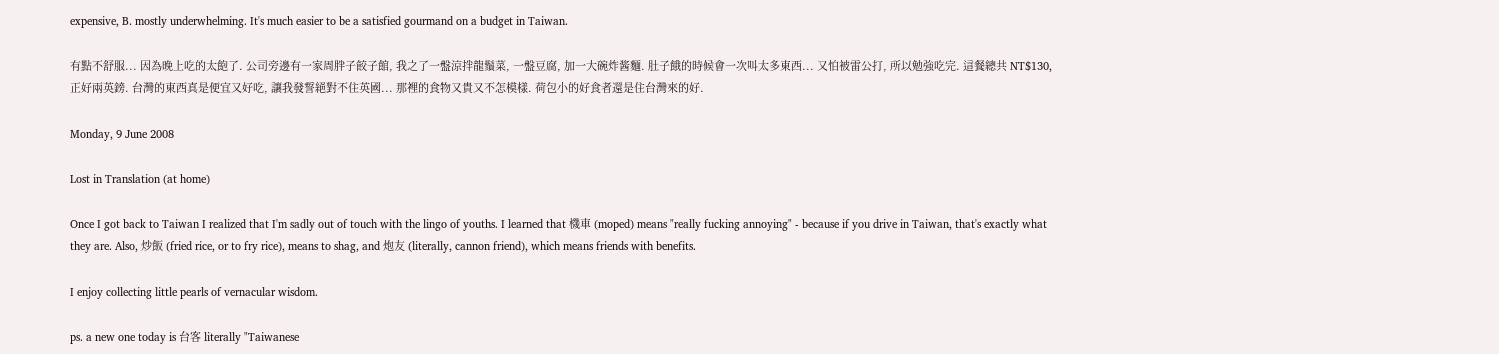expensive, B. mostly underwhelming. It's much easier to be a satisfied gourmand on a budget in Taiwan.

有點不舒服... 因為晚上吃的太飽了. 公司旁邊有一家周胖子餃子館, 我之了一盤涼拌龍鬚菜, 一盤豆腐, 加一大碗炸酱麵. 肚子餓的時候會一次叫太多東西... 又怕被雷公打, 所以勉強吃完. 這餐總共 NT$130, 正好兩英鎊. 台灣的東西真是便宜又好吃, 讓我發誓絕對不住英國... 那裡的食物又貴又不怎模樣. 荷包小的好食者還是住台灣來的好.

Monday, 9 June 2008

Lost in Translation (at home)

Once I got back to Taiwan I realized that I'm sadly out of touch with the lingo of youths. I learned that 機車 (moped) means "really fucking annoying" - because if you drive in Taiwan, that's exactly what they are. Also, 炒飯 (fried rice, or to fry rice), means to shag, and 炮友 (literally, cannon friend), which means friends with benefits.

I enjoy collecting little pearls of vernacular wisdom.

ps. a new one today is 台客 literally "Taiwanese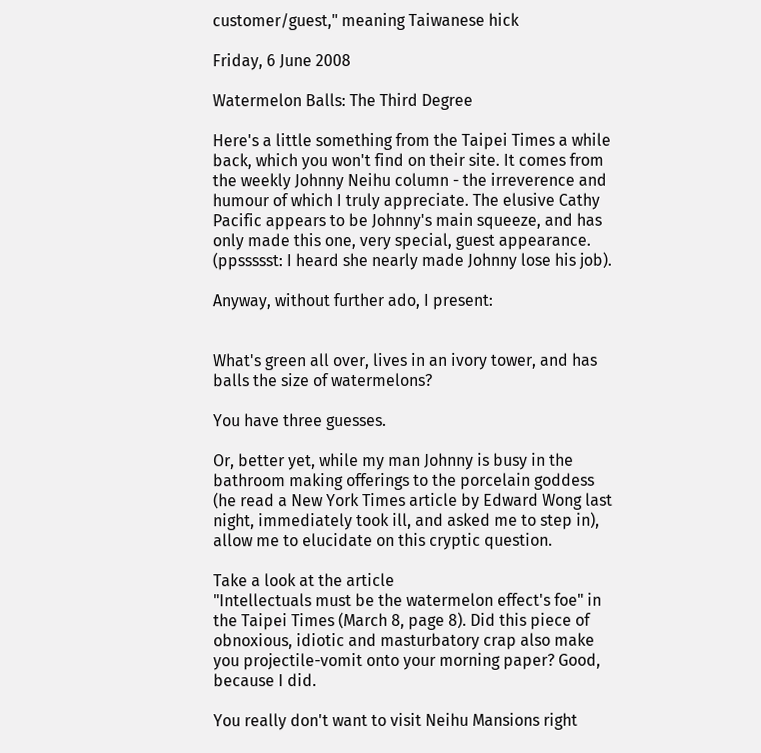customer/guest," meaning Taiwanese hick

Friday, 6 June 2008

Watermelon Balls: The Third Degree

Here's a little something from the Taipei Times a while back, which you won't find on their site. It comes from the weekly Johnny Neihu column - the irreverence and humour of which I truly appreciate. The elusive Cathy Pacific appears to be Johnny's main squeeze, and has only made this one, very special, guest appearance. (ppssssst: I heard she nearly made Johnny lose his job).

Anyway, without further ado, I present:


What's green all over, lives in an ivory tower, and has balls the size of watermelons?

You have three guesses.

Or, better yet, while my man Johnny is busy in the bathroom making offerings to the porcelain goddess (he read a New York Times article by Edward Wong last night, immediately took ill, and asked me to step in), allow me to elucidate on this cryptic question.

Take a look at the article
"Intellectuals must be the watermelon effect's foe" in the Taipei Times (March 8, page 8). Did this piece of obnoxious, idiotic and masturbatory crap also make you projectile-vomit onto your morning paper? Good, because I did.

You really don't want to visit Neihu Mansions right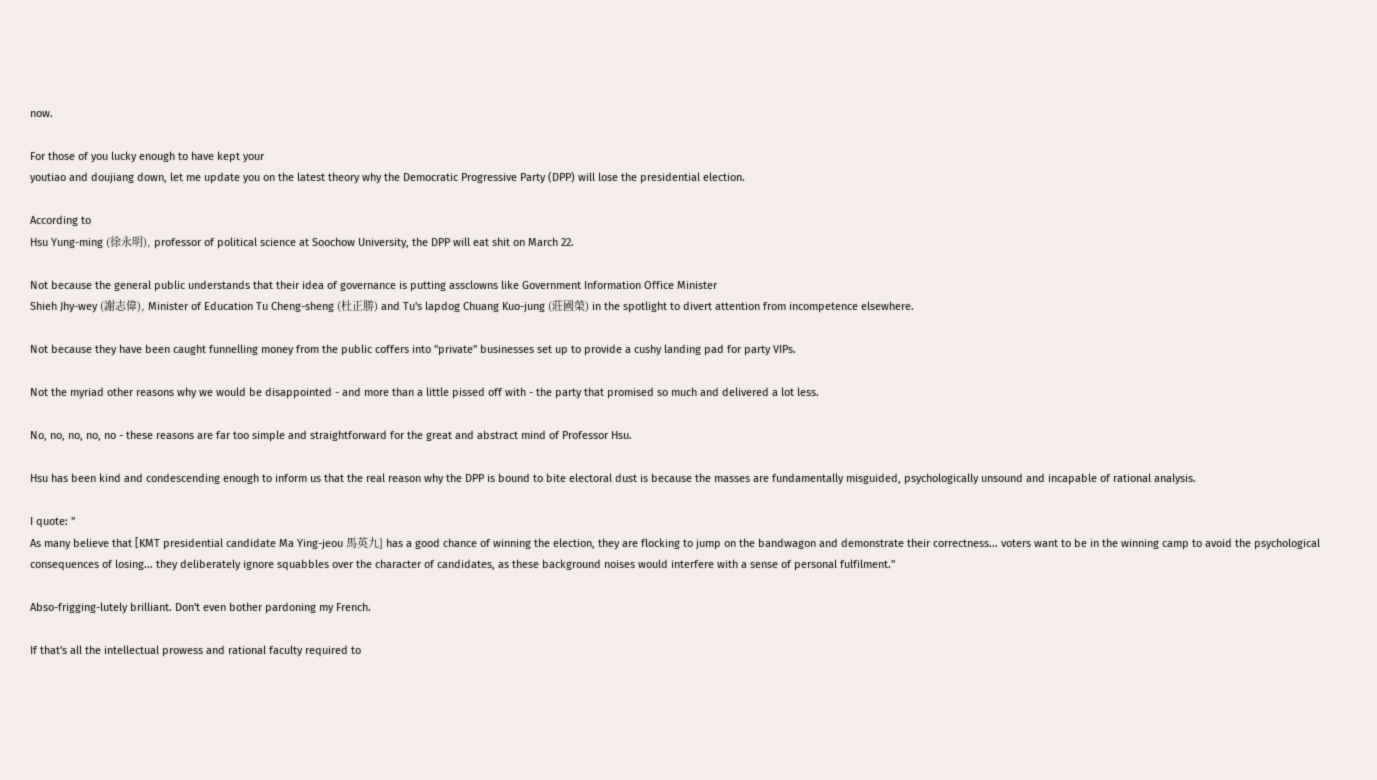now.

For those of you lucky enough to have kept your
youtiao and doujiang down, let me update you on the latest theory why the Democratic Progressive Party (DPP) will lose the presidential election.

According to
Hsu Yung-ming (徐永明), professor of political science at Soochow University, the DPP will eat shit on March 22.

Not because the general public understands that their idea of governance is putting assclowns like Government Information Office Minister
Shieh Jhy-wey (謝志偉), Minister of Education Tu Cheng-sheng (杜正勝) and Tu's lapdog Chuang Kuo-jung (莊國榮) in the spotlight to divert attention from incompetence elsewhere.

Not because they have been caught funnelling money from the public coffers into "private" businesses set up to provide a cushy landing pad for party VIPs.

Not the myriad other reasons why we would be disappointed - and more than a little pissed off with - the party that promised so much and delivered a lot less.

No, no, no, no, no - these reasons are far too simple and straightforward for the great and abstract mind of Professor Hsu.

Hsu has been kind and condescending enough to inform us that the real reason why the DPP is bound to bite electoral dust is because the masses are fundamentally misguided, psychologically unsound and incapable of rational analysis.

I quote: "
As many believe that [KMT presidential candidate Ma Ying-jeou 馬英九] has a good chance of winning the election, they are flocking to jump on the bandwagon and demonstrate their correctness... voters want to be in the winning camp to avoid the psychological consequences of losing... they deliberately ignore squabbles over the character of candidates, as these background noises would interfere with a sense of personal fulfilment."

Abso-frigging-lutely brilliant. Don't even bother pardoning my French.

If that's all the intellectual prowess and rational faculty required to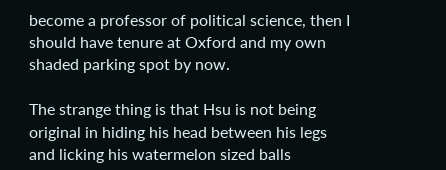become a professor of political science, then I should have tenure at Oxford and my own shaded parking spot by now.

The strange thing is that Hsu is not being original in hiding his head between his legs and licking his watermelon sized balls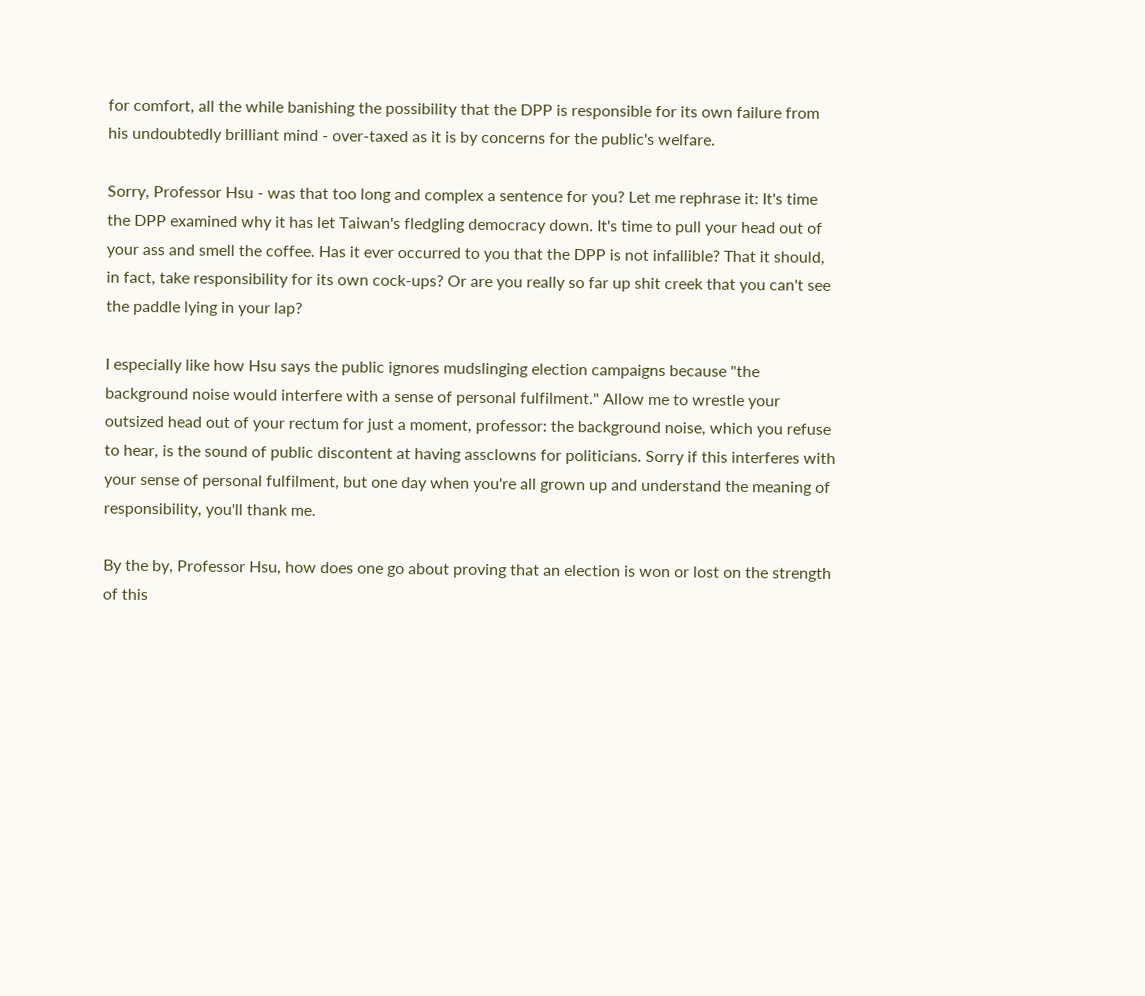for comfort, all the while banishing the possibility that the DPP is responsible for its own failure from his undoubtedly brilliant mind - over-taxed as it is by concerns for the public's welfare.

Sorry, Professor Hsu - was that too long and complex a sentence for you? Let me rephrase it: It's time the DPP examined why it has let Taiwan's fledgling democracy down. It's time to pull your head out of your ass and smell the coffee. Has it ever occurred to you that the DPP is not infallible? That it should, in fact, take responsibility for its own cock-ups? Or are you really so far up shit creek that you can't see the paddle lying in your lap?

I especially like how Hsu says the public ignores mudslinging election campaigns because "the background noise would interfere with a sense of personal fulfilment." Allow me to wrestle your outsized head out of your rectum for just a moment, professor: the background noise, which you refuse to hear, is the sound of public discontent at having assclowns for politicians. Sorry if this interferes with your sense of personal fulfilment, but one day when you're all grown up and understand the meaning of responsibility, you'll thank me.

By the by, Professor Hsu, how does one go about proving that an election is won or lost on the strength of this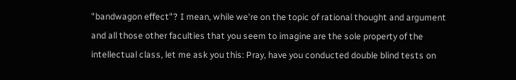"bandwagon effect"? I mean, while we're on the topic of rational thought and argument and all those other faculties that you seem to imagine are the sole property of the intellectual class, let me ask you this: Pray, have you conducted double blind tests on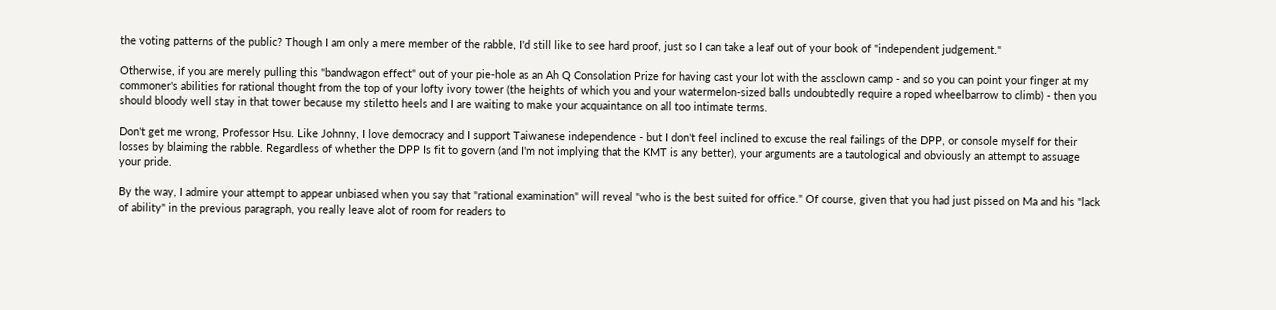the voting patterns of the public? Though I am only a mere member of the rabble, I'd still like to see hard proof, just so I can take a leaf out of your book of "independent judgement."

Otherwise, if you are merely pulling this "bandwagon effect" out of your pie-hole as an Ah Q Consolation Prize for having cast your lot with the assclown camp - and so you can point your finger at my commoner's abilities for rational thought from the top of your lofty ivory tower (the heights of which you and your watermelon-sized balls undoubtedly require a roped wheelbarrow to climb) - then you should bloody well stay in that tower because my stiletto heels and I are waiting to make your acquaintance on all too intimate terms.

Don't get me wrong, Professor Hsu. Like Johnny, I love democracy and I support Taiwanese independence - but I don't feel inclined to excuse the real failings of the DPP, or console myself for their losses by blaiming the rabble. Regardless of whether the DPP Is fit to govern (and I'm not implying that the KMT is any better), your arguments are a tautological and obviously an attempt to assuage your pride.

By the way, I admire your attempt to appear unbiased when you say that "rational examination" will reveal "who is the best suited for office." Of course, given that you had just pissed on Ma and his "lack of ability" in the previous paragraph, you really leave alot of room for readers to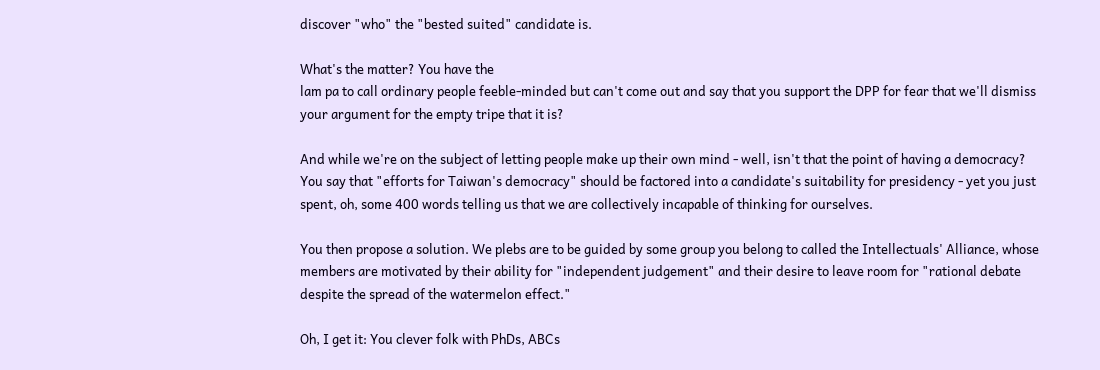discover "who" the "bested suited" candidate is.

What's the matter? You have the
lam pa to call ordinary people feeble-minded but can't come out and say that you support the DPP for fear that we'll dismiss your argument for the empty tripe that it is?

And while we're on the subject of letting people make up their own mind - well, isn't that the point of having a democracy? You say that "efforts for Taiwan's democracy" should be factored into a candidate's suitability for presidency - yet you just spent, oh, some 400 words telling us that we are collectively incapable of thinking for ourselves.

You then propose a solution. We plebs are to be guided by some group you belong to called the Intellectuals' Alliance, whose members are motivated by their ability for "independent judgement" and their desire to leave room for "rational debate despite the spread of the watermelon effect."

Oh, I get it: You clever folk with PhDs, ABCs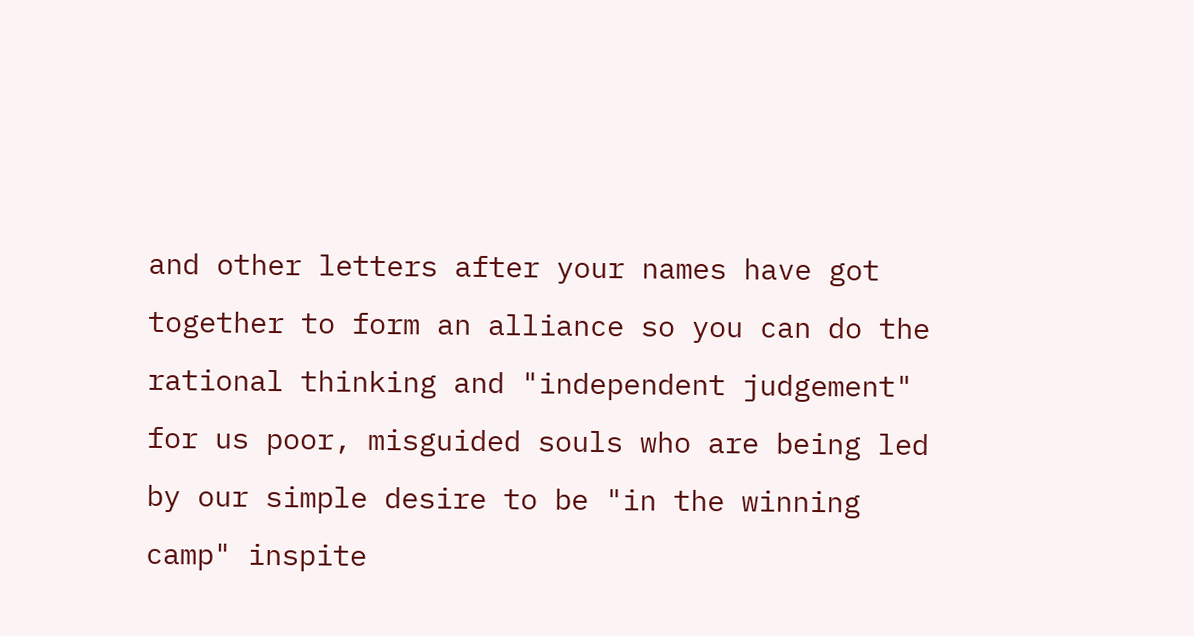and other letters after your names have got together to form an alliance so you can do the rational thinking and "independent judgement" for us poor, misguided souls who are being led by our simple desire to be "in the winning camp" inspite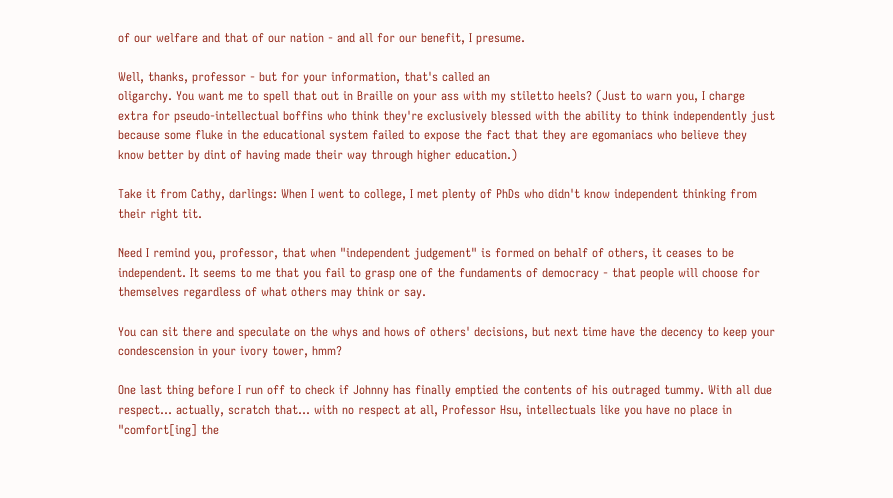of our welfare and that of our nation - and all for our benefit, I presume.

Well, thanks, professor - but for your information, that's called an
oligarchy. You want me to spell that out in Braille on your ass with my stiletto heels? (Just to warn you, I charge extra for pseudo-intellectual boffins who think they're exclusively blessed with the ability to think independently just because some fluke in the educational system failed to expose the fact that they are egomaniacs who believe they know better by dint of having made their way through higher education.)

Take it from Cathy, darlings: When I went to college, I met plenty of PhDs who didn't know independent thinking from their right tit.

Need I remind you, professor, that when "independent judgement" is formed on behalf of others, it ceases to be independent. It seems to me that you fail to grasp one of the fundaments of democracy - that people will choose for themselves regardless of what others may think or say.

You can sit there and speculate on the whys and hows of others' decisions, but next time have the decency to keep your condescension in your ivory tower, hmm?

One last thing before I run off to check if Johnny has finally emptied the contents of his outraged tummy. With all due respect... actually, scratch that... with no respect at all, Professor Hsu, intellectuals like you have no place in "comfort[ing] the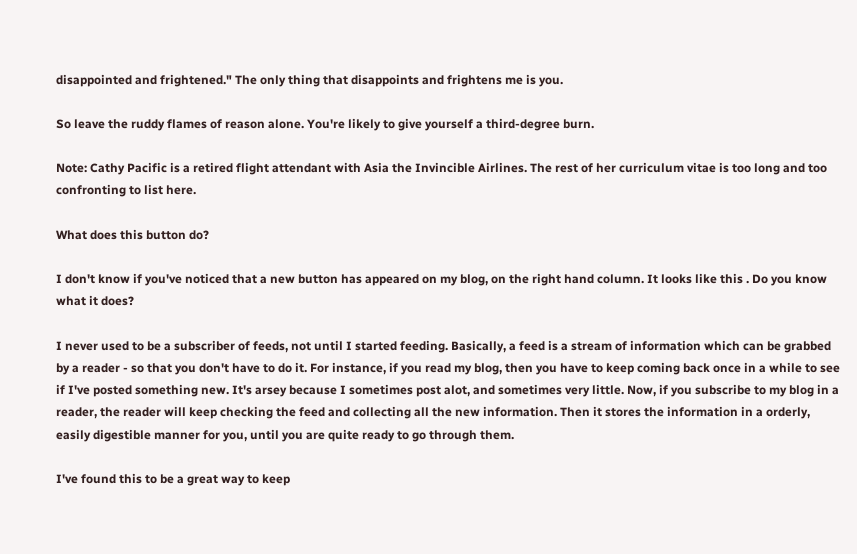disappointed and frightened." The only thing that disappoints and frightens me is you.

So leave the ruddy flames of reason alone. You're likely to give yourself a third-degree burn.

Note: Cathy Pacific is a retired flight attendant with Asia the Invincible Airlines. The rest of her curriculum vitae is too long and too confronting to list here.

What does this button do?

I don't know if you've noticed that a new button has appeared on my blog, on the right hand column. It looks like this . Do you know what it does?

I never used to be a subscriber of feeds, not until I started feeding. Basically, a feed is a stream of information which can be grabbed by a reader - so that you don't have to do it. For instance, if you read my blog, then you have to keep coming back once in a while to see if I've posted something new. It's arsey because I sometimes post alot, and sometimes very little. Now, if you subscribe to my blog in a reader, the reader will keep checking the feed and collecting all the new information. Then it stores the information in a orderly, easily digestible manner for you, until you are quite ready to go through them.

I've found this to be a great way to keep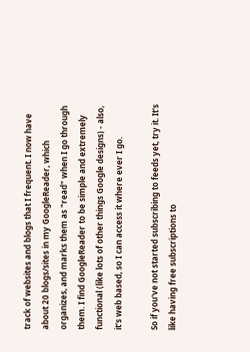track of websites and blogs that I frequent. I now have about 20 blogs/sites in my GoogleReader, which organizes, and marks them as "read" when I go through them. I find GoogleReader to be simple and extremely functional (like lots of other things Google designs) - also, it's web based, so I can access it where ever I go.

So if you've not started subscribing to feeds yet, try it. It's like having free subscriptions to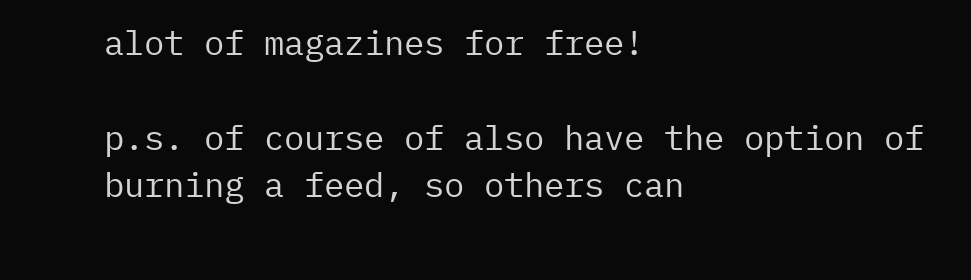alot of magazines for free!

p.s. of course of also have the option of burning a feed, so others can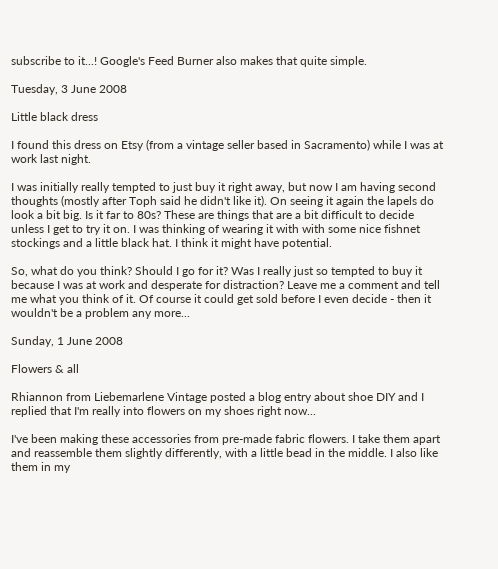subscribe to it...! Google's Feed Burner also makes that quite simple.

Tuesday, 3 June 2008

Little black dress

I found this dress on Etsy (from a vintage seller based in Sacramento) while I was at work last night.

I was initially really tempted to just buy it right away, but now I am having second thoughts (mostly after Toph said he didn't like it). On seeing it again the lapels do look a bit big. Is it far to 80s? These are things that are a bit difficult to decide unless I get to try it on. I was thinking of wearing it with with some nice fishnet stockings and a little black hat. I think it might have potential.

So, what do you think? Should I go for it? Was I really just so tempted to buy it because I was at work and desperate for distraction? Leave me a comment and tell me what you think of it. Of course it could get sold before I even decide - then it wouldn't be a problem any more...

Sunday, 1 June 2008

Flowers & all

Rhiannon from Liebemarlene Vintage posted a blog entry about shoe DIY and I replied that I'm really into flowers on my shoes right now...

I've been making these accessories from pre-made fabric flowers. I take them apart and reassemble them slightly differently, with a little bead in the middle. I also like them in my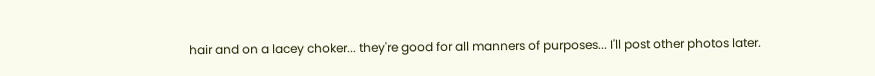hair and on a lacey choker... they're good for all manners of purposes... I'll post other photos later.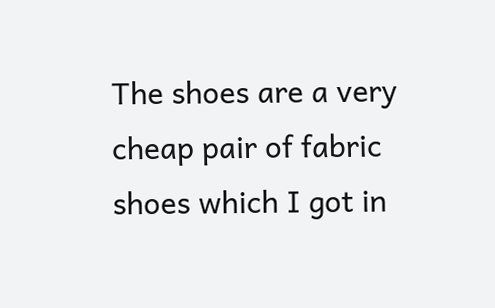The shoes are a very cheap pair of fabric shoes which I got in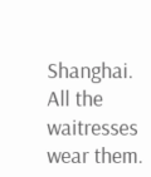Shanghai. All the waitresses wear them.